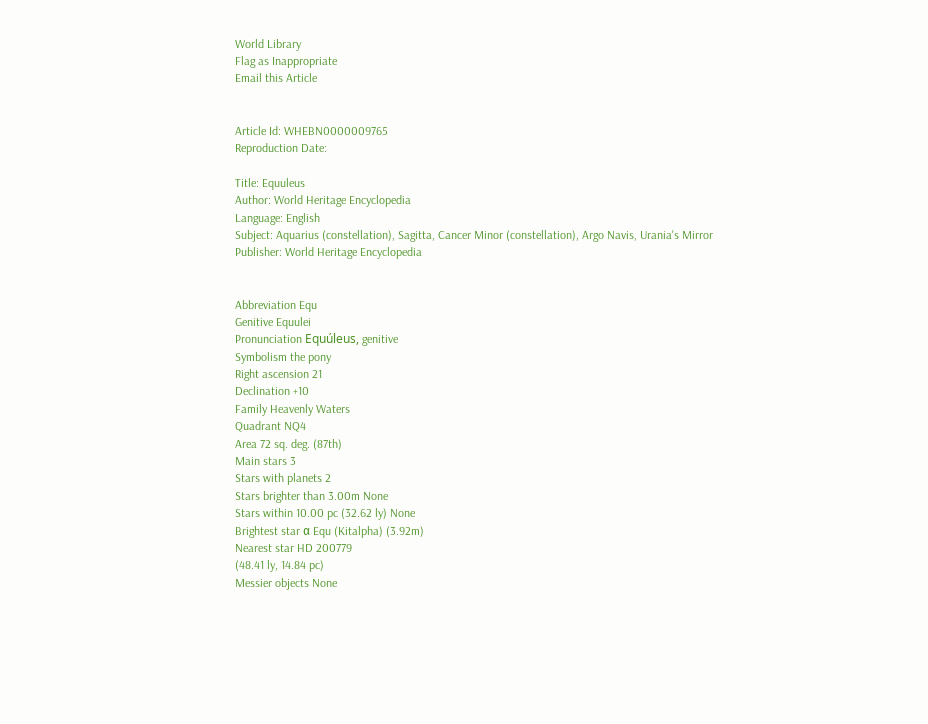World Library
Flag as Inappropriate
Email this Article


Article Id: WHEBN0000009765
Reproduction Date:

Title: Equuleus
Author: World Heritage Encyclopedia
Language: English
Subject: Aquarius (constellation), Sagitta, Cancer Minor (constellation), Argo Navis, Urania's Mirror
Publisher: World Heritage Encyclopedia


Abbreviation Equ
Genitive Equulei
Pronunciation Equúleus, genitive
Symbolism the pony
Right ascension 21
Declination +10
Family Heavenly Waters
Quadrant NQ4
Area 72 sq. deg. (87th)
Main stars 3
Stars with planets 2
Stars brighter than 3.00m None
Stars within 10.00 pc (32.62 ly) None
Brightest star α Equ (Kitalpha) (3.92m)
Nearest star HD 200779
(48.41 ly, 14.84 pc)
Messier objects None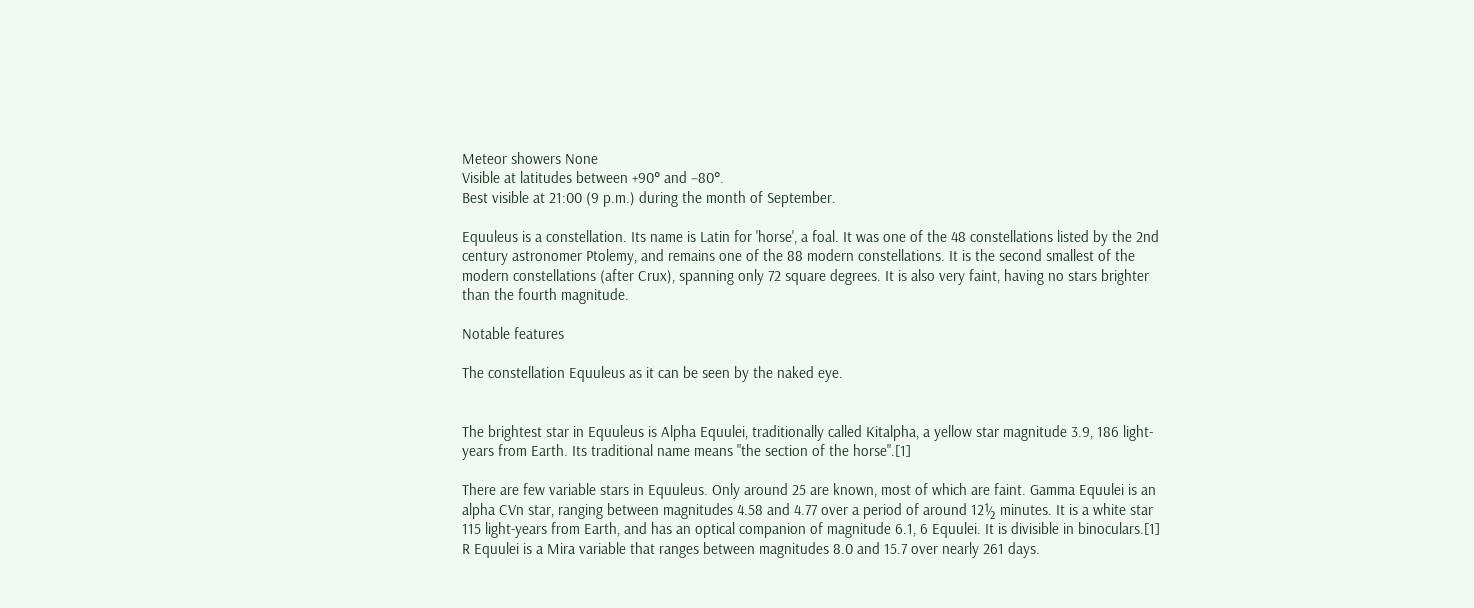Meteor showers None
Visible at latitudes between +90° and −80°.
Best visible at 21:00 (9 p.m.) during the month of September.

Equuleus is a constellation. Its name is Latin for 'horse', a foal. It was one of the 48 constellations listed by the 2nd century astronomer Ptolemy, and remains one of the 88 modern constellations. It is the second smallest of the modern constellations (after Crux), spanning only 72 square degrees. It is also very faint, having no stars brighter than the fourth magnitude.

Notable features

The constellation Equuleus as it can be seen by the naked eye.


The brightest star in Equuleus is Alpha Equulei, traditionally called Kitalpha, a yellow star magnitude 3.9, 186 light-years from Earth. Its traditional name means "the section of the horse".[1]

There are few variable stars in Equuleus. Only around 25 are known, most of which are faint. Gamma Equulei is an alpha CVn star, ranging between magnitudes 4.58 and 4.77 over a period of around 12½ minutes. It is a white star 115 light-years from Earth, and has an optical companion of magnitude 6.1, 6 Equulei. It is divisible in binoculars.[1] R Equulei is a Mira variable that ranges between magnitudes 8.0 and 15.7 over nearly 261 days.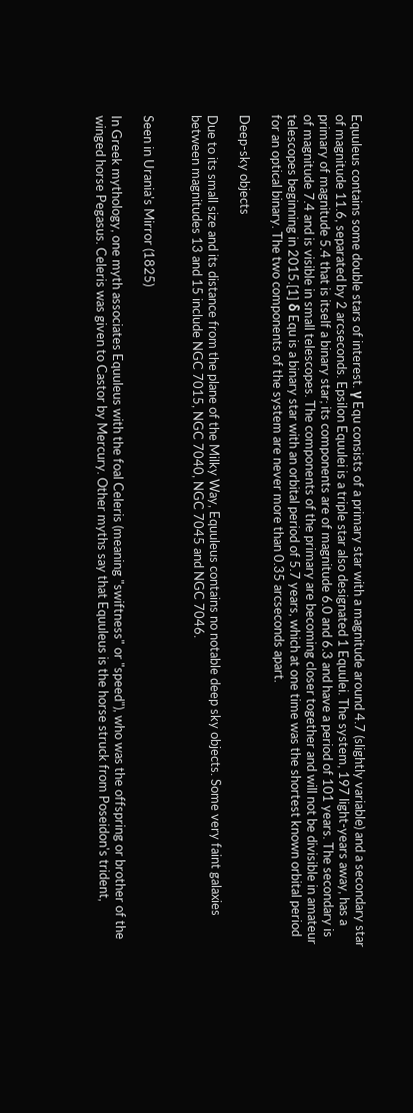Equuleus contains some double stars of interest. γ Equ consists of a primary star with a magnitude around 4.7 (slightly variable) and a secondary star of magnitude 11.6, separated by 2 arcseconds. Epsilon Equulei is a triple star also designated 1 Equulei. The system, 197 light-years away, has a primary of magnitude 5.4 that is itself a binary star; its components are of magnitude 6.0 and 6.3 and have a period of 101 years. The secondary is of magnitude 7.4 and is visible in small telescopes. The components of the primary are becoming closer together and will not be divisible in amateur telescopes beginning in 2015.[1] δ Equ is a binary star with an orbital period of 5.7 years, which at one time was the shortest known orbital period for an optical binary. The two components of the system are never more than 0.35 arcseconds apart.

Deep-sky objects

Due to its small size and its distance from the plane of the Milky Way, Equuleus contains no notable deep sky objects. Some very faint galaxies between magnitudes 13 and 15 include NGC 7015, NGC 7040, NGC 7045 and NGC 7046.


Seen in Urania's Mirror (1825)

In Greek mythology, one myth associates Equuleus with the foal Celeris (meaning "swiftness" or "speed"), who was the offspring or brother of the winged horse Pegasus. Celeris was given to Castor by Mercury. Other myths say that Equuleus is the horse struck from Poseidon's trident,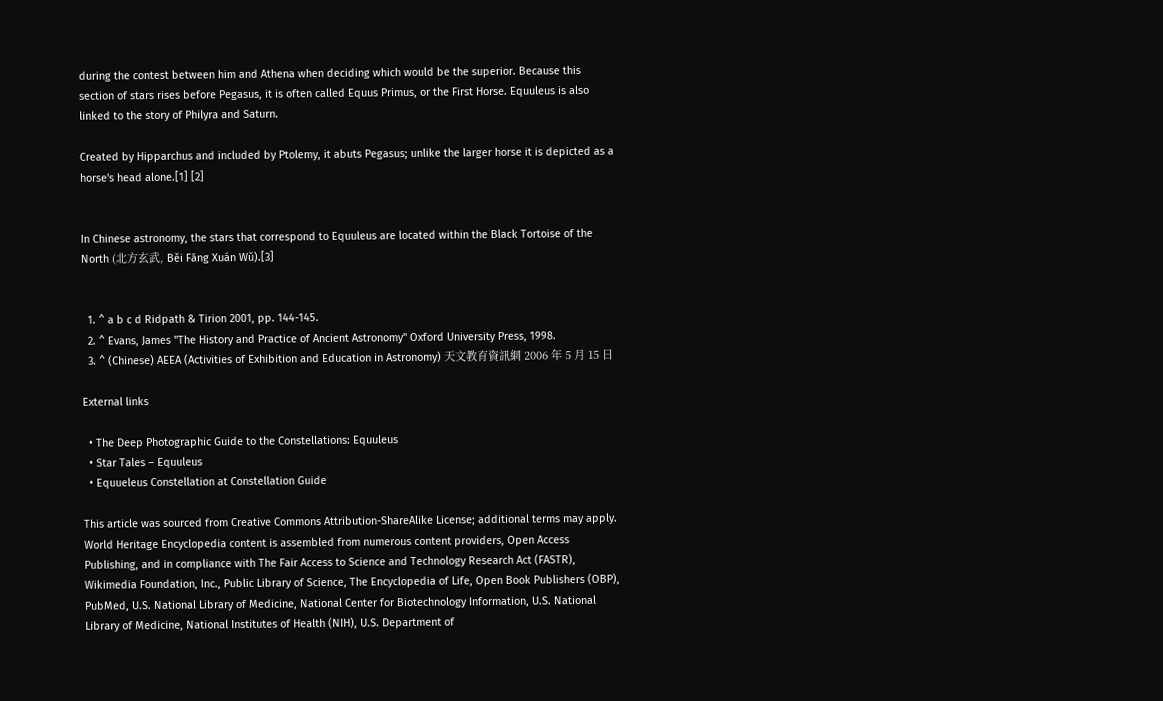during the contest between him and Athena when deciding which would be the superior. Because this section of stars rises before Pegasus, it is often called Equus Primus, or the First Horse. Equuleus is also linked to the story of Philyra and Saturn.

Created by Hipparchus and included by Ptolemy, it abuts Pegasus; unlike the larger horse it is depicted as a horse's head alone.[1] [2]


In Chinese astronomy, the stars that correspond to Equuleus are located within the Black Tortoise of the North (北方玄武, Běi Fāng Xuán Wǔ).[3]


  1. ^ a b c d Ridpath & Tirion 2001, pp. 144-145.
  2. ^ Evans, James "The History and Practice of Ancient Astronomy" Oxford University Press, 1998.
  3. ^ (Chinese) AEEA (Activities of Exhibition and Education in Astronomy) 天文教育資訊網 2006 年 5 月 15 日

External links

  • The Deep Photographic Guide to the Constellations: Equuleus
  • Star Tales – Equuleus
  • Equueleus Constellation at Constellation Guide

This article was sourced from Creative Commons Attribution-ShareAlike License; additional terms may apply. World Heritage Encyclopedia content is assembled from numerous content providers, Open Access Publishing, and in compliance with The Fair Access to Science and Technology Research Act (FASTR), Wikimedia Foundation, Inc., Public Library of Science, The Encyclopedia of Life, Open Book Publishers (OBP), PubMed, U.S. National Library of Medicine, National Center for Biotechnology Information, U.S. National Library of Medicine, National Institutes of Health (NIH), U.S. Department of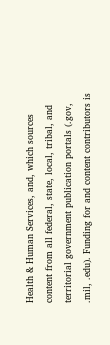Health & Human Services, and, which sources content from all federal, state, local, tribal, and territorial government publication portals (.gov, .mil, .edu). Funding for and content contributors is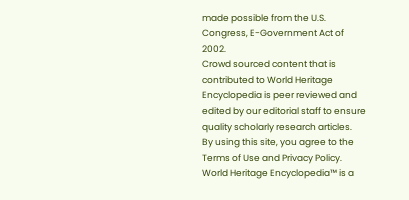made possible from the U.S. Congress, E-Government Act of 2002.
Crowd sourced content that is contributed to World Heritage Encyclopedia is peer reviewed and edited by our editorial staff to ensure quality scholarly research articles.
By using this site, you agree to the Terms of Use and Privacy Policy. World Heritage Encyclopedia™ is a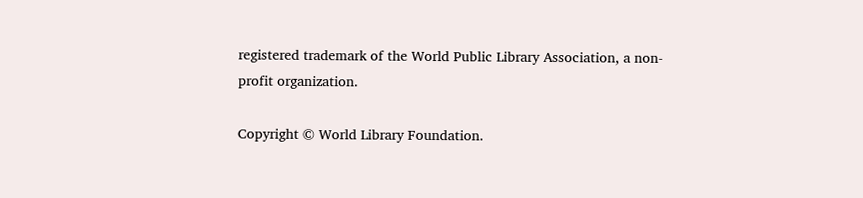registered trademark of the World Public Library Association, a non-profit organization.

Copyright © World Library Foundation.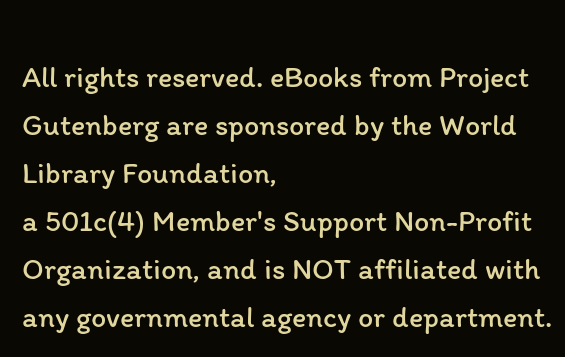All rights reserved. eBooks from Project Gutenberg are sponsored by the World Library Foundation,
a 501c(4) Member's Support Non-Profit Organization, and is NOT affiliated with any governmental agency or department.